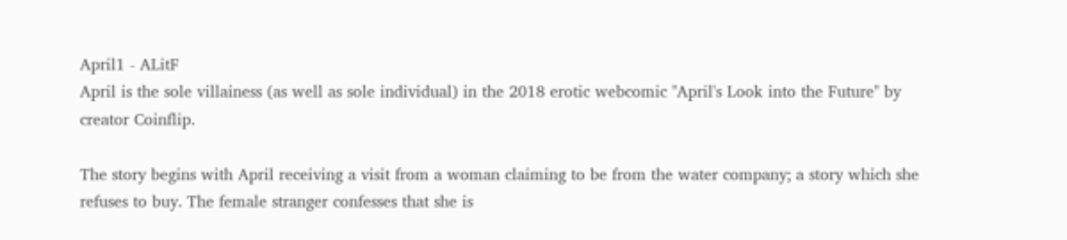April1 - ALitF
April is the sole villainess (as well as sole individual) in the 2018 erotic webcomic "April's Look into the Future" by creator Coinflip.

The story begins with April receiving a visit from a woman claiming to be from the water company; a story which she refuses to buy. The female stranger confesses that she is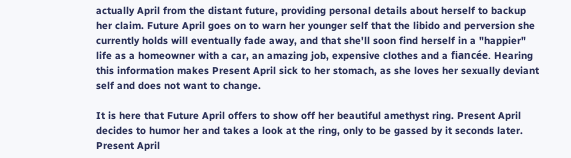actually April from the distant future, providing personal details about herself to backup her claim. Future April goes on to warn her younger self that the libido and perversion she currently holds will eventually fade away, and that she'll soon find herself in a "happier" life as a homeowner with a car, an amazing job, expensive clothes and a fiancée. Hearing this information makes Present April sick to her stomach, as she loves her sexually deviant self and does not want to change.

It is here that Future April offers to show off her beautiful amethyst ring. Present April decides to humor her and takes a look at the ring, only to be gassed by it seconds later. Present April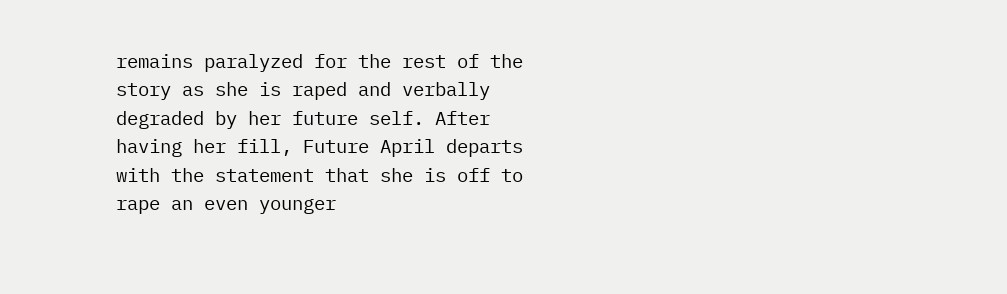remains paralyzed for the rest of the story as she is raped and verbally degraded by her future self. After having her fill, Future April departs with the statement that she is off to rape an even younger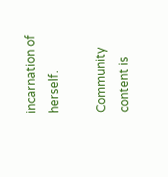incarnation of herself.

Community content is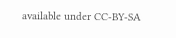available under CC-BY-SA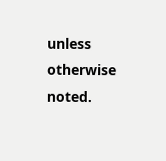unless otherwise noted.